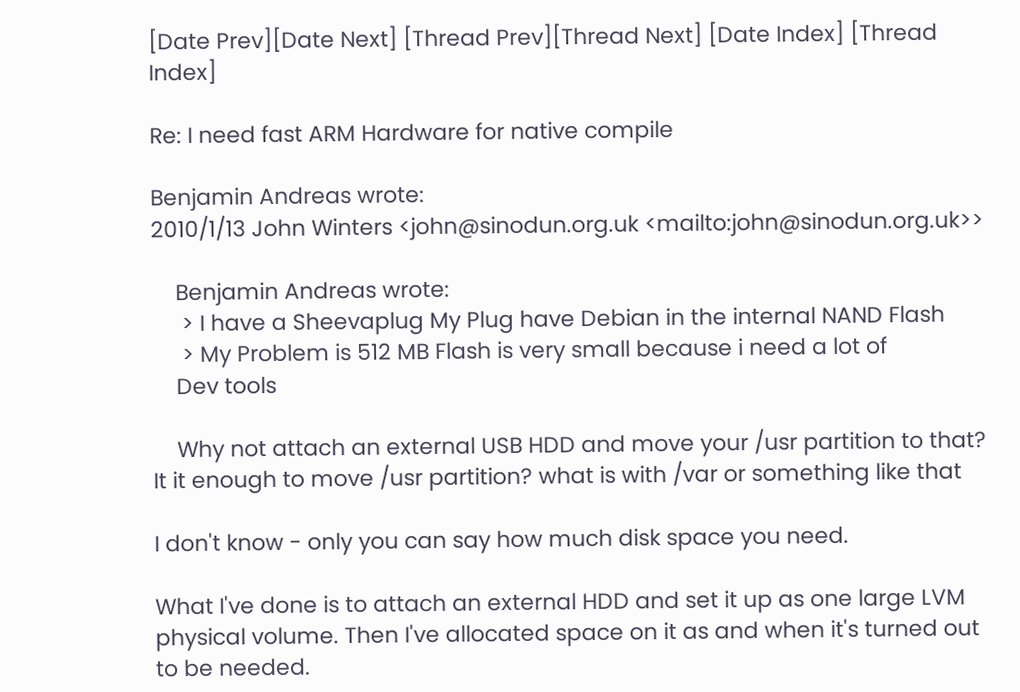[Date Prev][Date Next] [Thread Prev][Thread Next] [Date Index] [Thread Index]

Re: I need fast ARM Hardware for native compile

Benjamin Andreas wrote:
2010/1/13 John Winters <john@sinodun.org.uk <mailto:john@sinodun.org.uk>>

    Benjamin Andreas wrote:
     > I have a Sheevaplug My Plug have Debian in the internal NAND Flash
     > My Problem is 512 MB Flash is very small because i need a lot of
    Dev tools

    Why not attach an external USB HDD and move your /usr partition to that?
It it enough to move /usr partition? what is with /var or something like that

I don't know - only you can say how much disk space you need.

What I've done is to attach an external HDD and set it up as one large LVM physical volume. Then I've allocated space on it as and when it's turned out to be needed.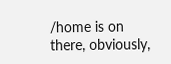/home is on there, obviously,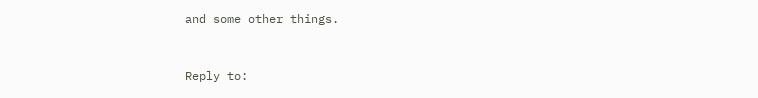and some other things.


Reply to: